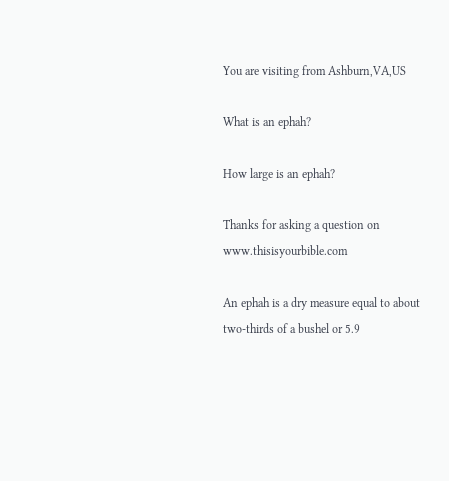You are visiting from Ashburn,VA,US

What is an ephah?

How large is an ephah?

Thanks for asking a question on www.thisisyourbible.com

An ephah is a dry measure equal to about two-thirds of a bushel or 5.9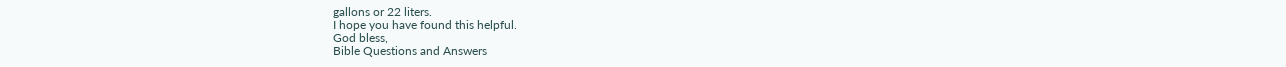gallons or 22 liters.
I hope you have found this helpful.
God bless,
Bible Questions and Answers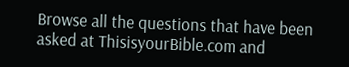Browse all the questions that have been asked at ThisisyourBible.com and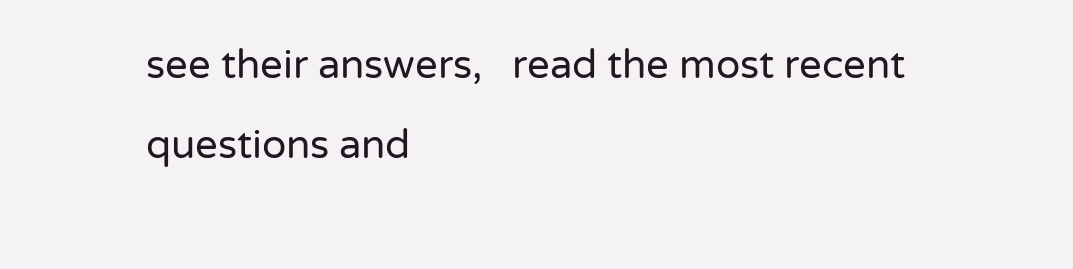see their answers,   read the most recent questions and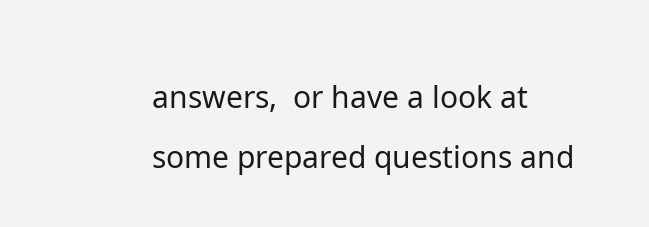answers,  or have a look at some prepared questions and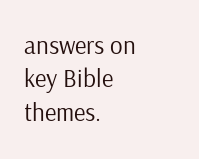answers on key Bible themes.